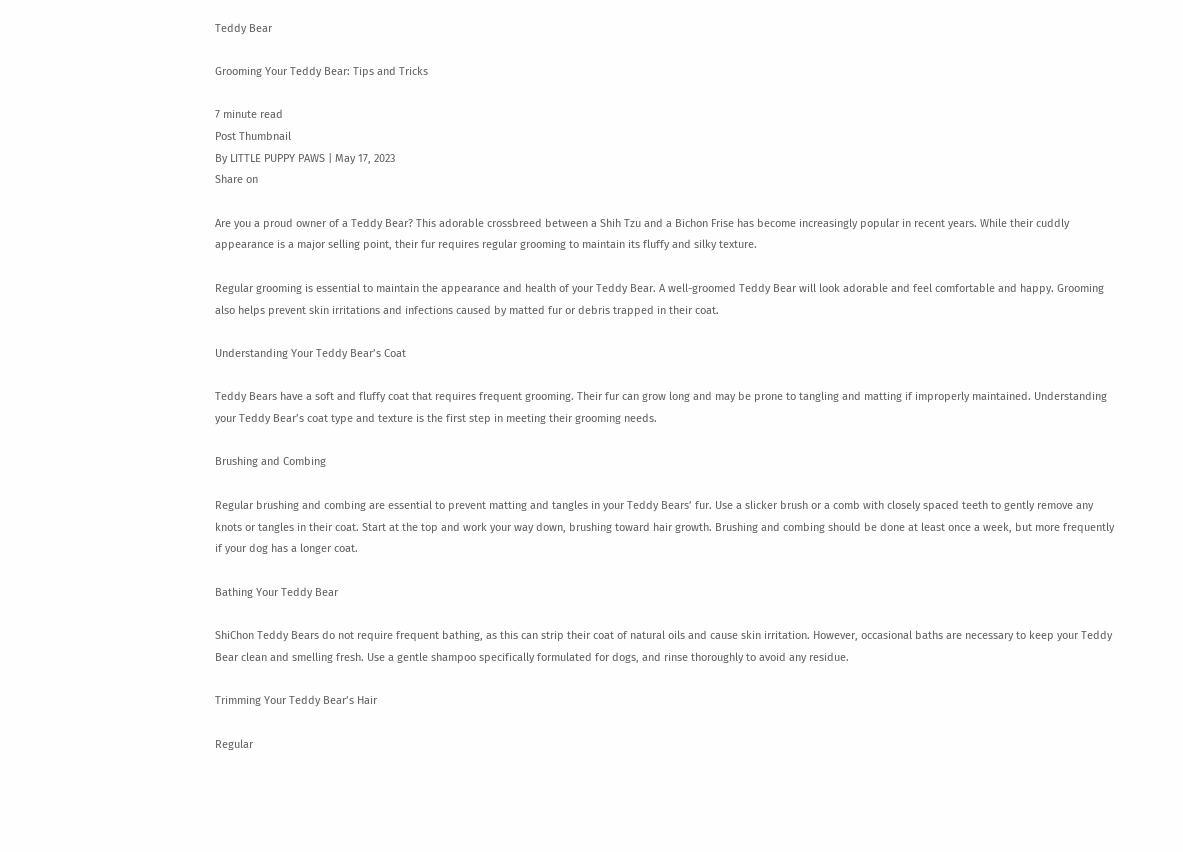Teddy Bear

Grooming Your Teddy Bear: Tips and Tricks

7 minute read
Post Thumbnail
By LITTLE PUPPY PAWS | May 17, 2023
Share on

Are you a proud owner of a Teddy Bear? This adorable crossbreed between a Shih Tzu and a Bichon Frise has become increasingly popular in recent years. While their cuddly appearance is a major selling point, their fur requires regular grooming to maintain its fluffy and silky texture.

Regular grooming is essential to maintain the appearance and health of your Teddy Bear. A well-groomed Teddy Bear will look adorable and feel comfortable and happy. Grooming also helps prevent skin irritations and infections caused by matted fur or debris trapped in their coat.

Understanding Your Teddy Bear’s Coat

Teddy Bears have a soft and fluffy coat that requires frequent grooming. Their fur can grow long and may be prone to tangling and matting if improperly maintained. Understanding your Teddy Bear’s coat type and texture is the first step in meeting their grooming needs.

Brushing and Combing

Regular brushing and combing are essential to prevent matting and tangles in your Teddy Bears’ fur. Use a slicker brush or a comb with closely spaced teeth to gently remove any knots or tangles in their coat. Start at the top and work your way down, brushing toward hair growth. Brushing and combing should be done at least once a week, but more frequently if your dog has a longer coat.

Bathing Your Teddy Bear

ShiChon Teddy Bears do not require frequent bathing, as this can strip their coat of natural oils and cause skin irritation. However, occasional baths are necessary to keep your Teddy Bear clean and smelling fresh. Use a gentle shampoo specifically formulated for dogs, and rinse thoroughly to avoid any residue.

Trimming Your Teddy Bear’s Hair

Regular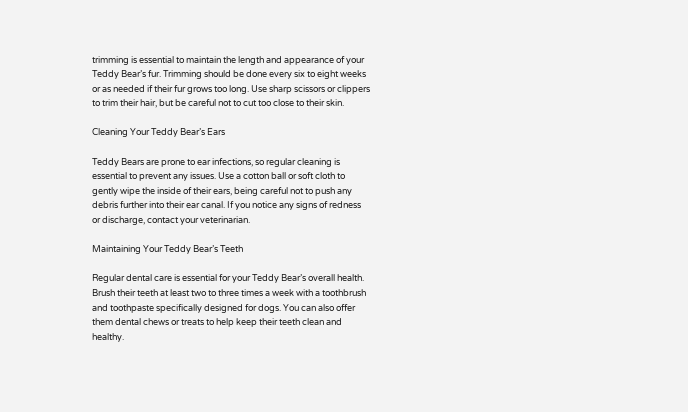trimming is essential to maintain the length and appearance of your Teddy Bear’s fur. Trimming should be done every six to eight weeks or as needed if their fur grows too long. Use sharp scissors or clippers to trim their hair, but be careful not to cut too close to their skin.

Cleaning Your Teddy Bear’s Ears

Teddy Bears are prone to ear infections, so regular cleaning is essential to prevent any issues. Use a cotton ball or soft cloth to gently wipe the inside of their ears, being careful not to push any debris further into their ear canal. If you notice any signs of redness or discharge, contact your veterinarian.

Maintaining Your Teddy Bear’s Teeth

Regular dental care is essential for your Teddy Bear’s overall health. Brush their teeth at least two to three times a week with a toothbrush and toothpaste specifically designed for dogs. You can also offer them dental chews or treats to help keep their teeth clean and healthy.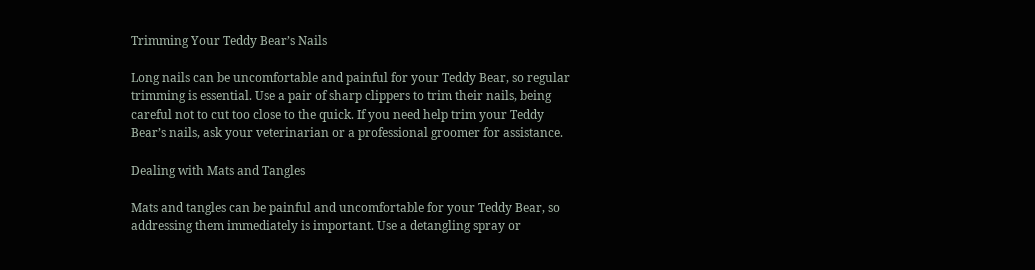Trimming Your Teddy Bear’s Nails

Long nails can be uncomfortable and painful for your Teddy Bear, so regular trimming is essential. Use a pair of sharp clippers to trim their nails, being careful not to cut too close to the quick. If you need help trim your Teddy Bear’s nails, ask your veterinarian or a professional groomer for assistance.

Dealing with Mats and Tangles

Mats and tangles can be painful and uncomfortable for your Teddy Bear, so addressing them immediately is important. Use a detangling spray or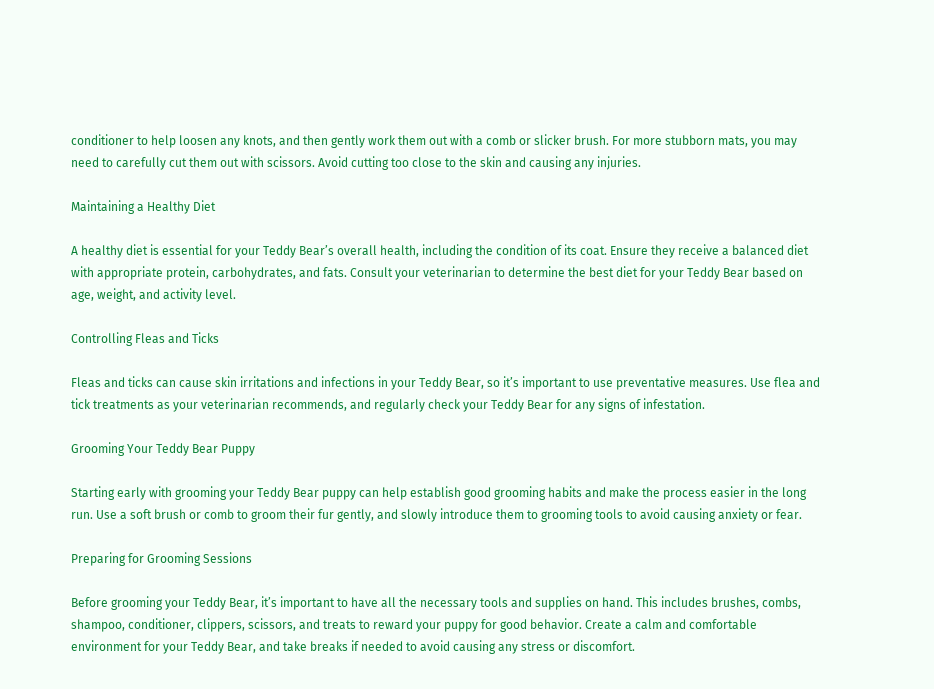conditioner to help loosen any knots, and then gently work them out with a comb or slicker brush. For more stubborn mats, you may need to carefully cut them out with scissors. Avoid cutting too close to the skin and causing any injuries.

Maintaining a Healthy Diet

A healthy diet is essential for your Teddy Bear’s overall health, including the condition of its coat. Ensure they receive a balanced diet with appropriate protein, carbohydrates, and fats. Consult your veterinarian to determine the best diet for your Teddy Bear based on age, weight, and activity level.

Controlling Fleas and Ticks

Fleas and ticks can cause skin irritations and infections in your Teddy Bear, so it’s important to use preventative measures. Use flea and tick treatments as your veterinarian recommends, and regularly check your Teddy Bear for any signs of infestation.

Grooming Your Teddy Bear Puppy

Starting early with grooming your Teddy Bear puppy can help establish good grooming habits and make the process easier in the long run. Use a soft brush or comb to groom their fur gently, and slowly introduce them to grooming tools to avoid causing anxiety or fear.

Preparing for Grooming Sessions

Before grooming your Teddy Bear, it’s important to have all the necessary tools and supplies on hand. This includes brushes, combs, shampoo, conditioner, clippers, scissors, and treats to reward your puppy for good behavior. Create a calm and comfortable environment for your Teddy Bear, and take breaks if needed to avoid causing any stress or discomfort.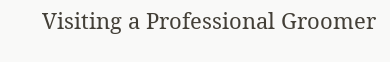Visiting a Professional Groomer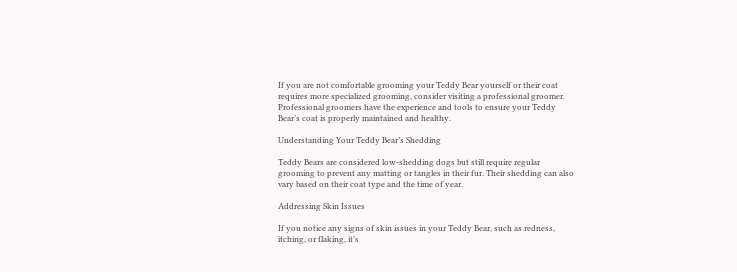If you are not comfortable grooming your Teddy Bear yourself or their coat requires more specialized grooming, consider visiting a professional groomer. Professional groomers have the experience and tools to ensure your Teddy Bear’s coat is properly maintained and healthy.

Understanding Your Teddy Bear’s Shedding

Teddy Bears are considered low-shedding dogs but still require regular grooming to prevent any matting or tangles in their fur. Their shedding can also vary based on their coat type and the time of year.

Addressing Skin Issues

If you notice any signs of skin issues in your Teddy Bear, such as redness, itching, or flaking, it’s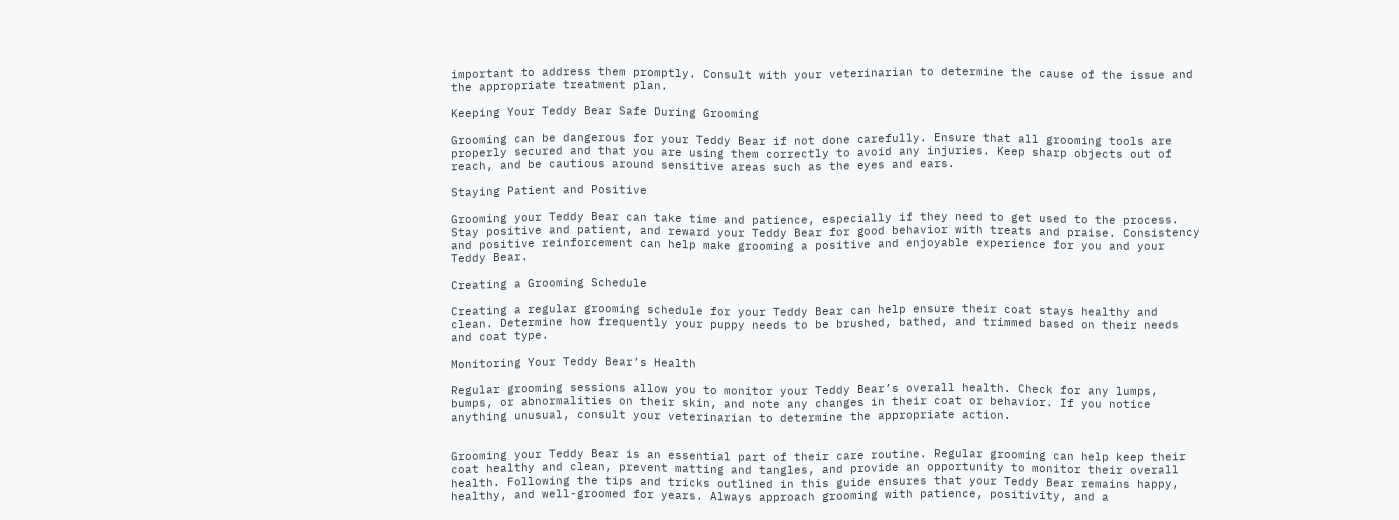important to address them promptly. Consult with your veterinarian to determine the cause of the issue and the appropriate treatment plan.

Keeping Your Teddy Bear Safe During Grooming

Grooming can be dangerous for your Teddy Bear if not done carefully. Ensure that all grooming tools are properly secured and that you are using them correctly to avoid any injuries. Keep sharp objects out of reach, and be cautious around sensitive areas such as the eyes and ears.

Staying Patient and Positive

Grooming your Teddy Bear can take time and patience, especially if they need to get used to the process. Stay positive and patient, and reward your Teddy Bear for good behavior with treats and praise. Consistency and positive reinforcement can help make grooming a positive and enjoyable experience for you and your Teddy Bear.

Creating a Grooming Schedule

Creating a regular grooming schedule for your Teddy Bear can help ensure their coat stays healthy and clean. Determine how frequently your puppy needs to be brushed, bathed, and trimmed based on their needs and coat type.

Monitoring Your Teddy Bear’s Health

Regular grooming sessions allow you to monitor your Teddy Bear’s overall health. Check for any lumps, bumps, or abnormalities on their skin, and note any changes in their coat or behavior. If you notice anything unusual, consult your veterinarian to determine the appropriate action.


Grooming your Teddy Bear is an essential part of their care routine. Regular grooming can help keep their coat healthy and clean, prevent matting and tangles, and provide an opportunity to monitor their overall health. Following the tips and tricks outlined in this guide ensures that your Teddy Bear remains happy, healthy, and well-groomed for years. Always approach grooming with patience, positivity, and a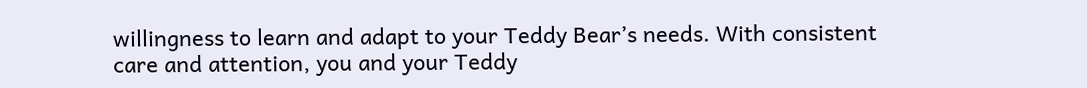willingness to learn and adapt to your Teddy Bear’s needs. With consistent care and attention, you and your Teddy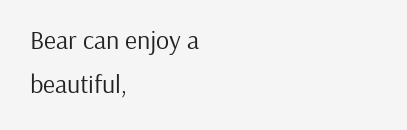Bear can enjoy a beautiful,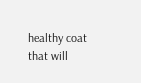healthy coat that will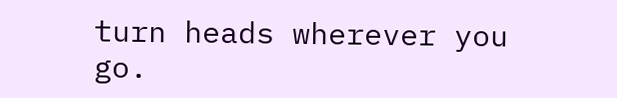turn heads wherever you go.